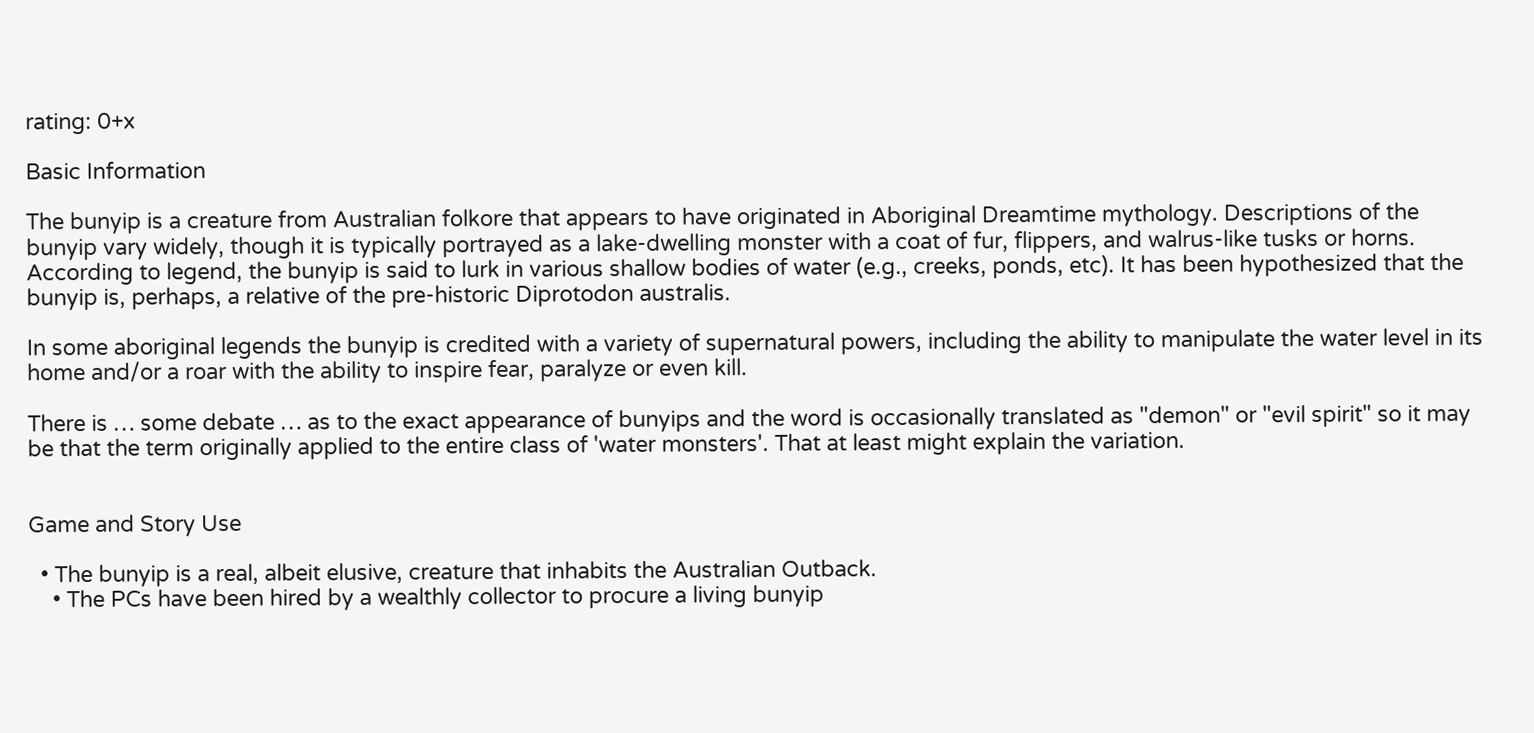rating: 0+x

Basic Information

The bunyip is a creature from Australian folkore that appears to have originated in Aboriginal Dreamtime mythology. Descriptions of the bunyip vary widely, though it is typically portrayed as a lake-dwelling monster with a coat of fur, flippers, and walrus-like tusks or horns. According to legend, the bunyip is said to lurk in various shallow bodies of water (e.g., creeks, ponds, etc). It has been hypothesized that the bunyip is, perhaps, a relative of the pre-historic Diprotodon australis.

In some aboriginal legends the bunyip is credited with a variety of supernatural powers, including the ability to manipulate the water level in its home and/or a roar with the ability to inspire fear, paralyze or even kill.

There is … some debate … as to the exact appearance of bunyips and the word is occasionally translated as "demon" or "evil spirit" so it may be that the term originally applied to the entire class of 'water monsters'. That at least might explain the variation.


Game and Story Use

  • The bunyip is a real, albeit elusive, creature that inhabits the Australian Outback.
    • The PCs have been hired by a wealthly collector to procure a living bunyip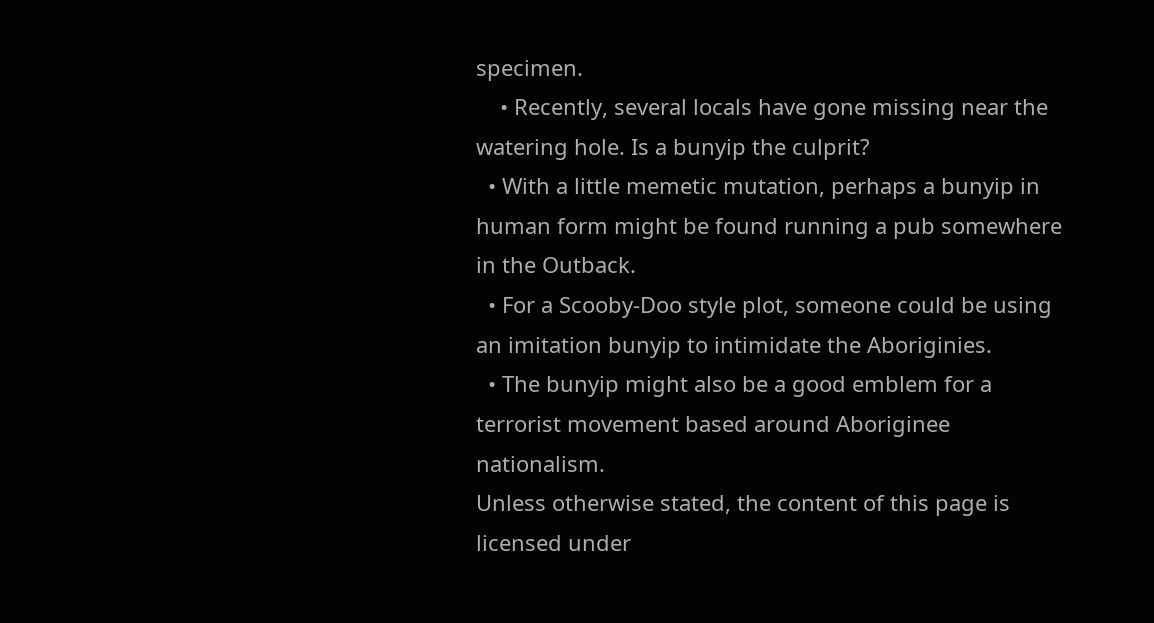specimen.
    • Recently, several locals have gone missing near the watering hole. Is a bunyip the culprit?
  • With a little memetic mutation, perhaps a bunyip in human form might be found running a pub somewhere in the Outback.
  • For a Scooby-Doo style plot, someone could be using an imitation bunyip to intimidate the Aboriginies.
  • The bunyip might also be a good emblem for a terrorist movement based around Aboriginee nationalism.
Unless otherwise stated, the content of this page is licensed under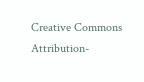Creative Commons Attribution-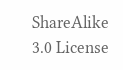ShareAlike 3.0 License